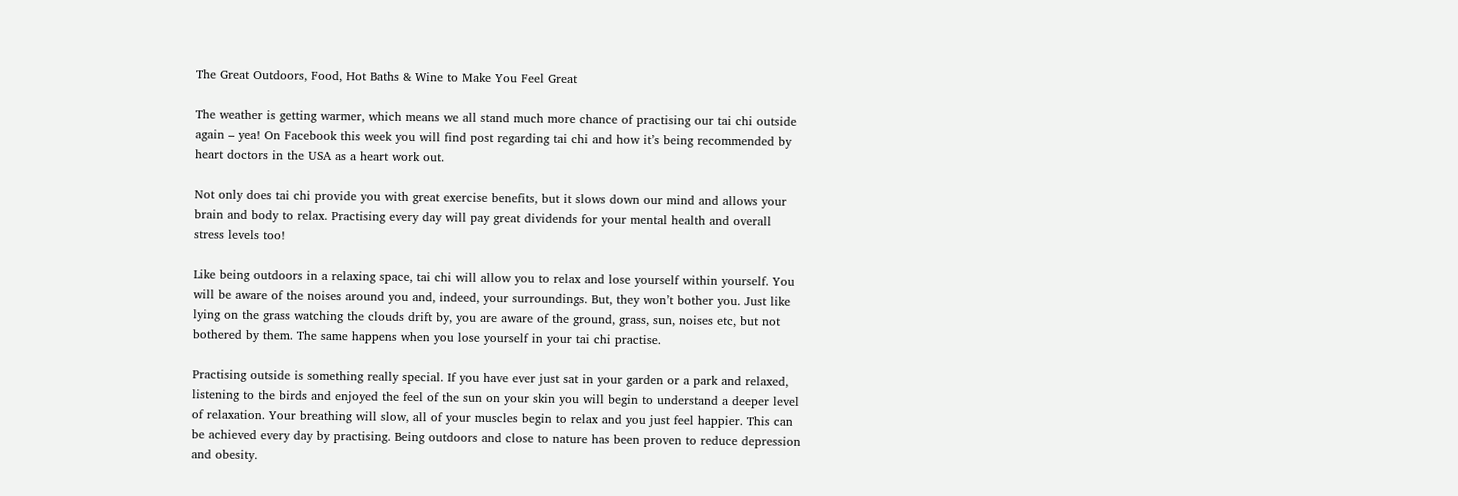The Great Outdoors, Food, Hot Baths & Wine to Make You Feel Great

The weather is getting warmer, which means we all stand much more chance of practising our tai chi outside again – yea! On Facebook this week you will find post regarding tai chi and how it’s being recommended by heart doctors in the USA as a heart work out.

Not only does tai chi provide you with great exercise benefits, but it slows down our mind and allows your brain and body to relax. Practising every day will pay great dividends for your mental health and overall stress levels too!

Like being outdoors in a relaxing space, tai chi will allow you to relax and lose yourself within yourself. You will be aware of the noises around you and, indeed, your surroundings. But, they won’t bother you. Just like lying on the grass watching the clouds drift by, you are aware of the ground, grass, sun, noises etc, but not bothered by them. The same happens when you lose yourself in your tai chi practise.

Practising outside is something really special. If you have ever just sat in your garden or a park and relaxed, listening to the birds and enjoyed the feel of the sun on your skin you will begin to understand a deeper level of relaxation. Your breathing will slow, all of your muscles begin to relax and you just feel happier. This can be achieved every day by practising. Being outdoors and close to nature has been proven to reduce depression and obesity.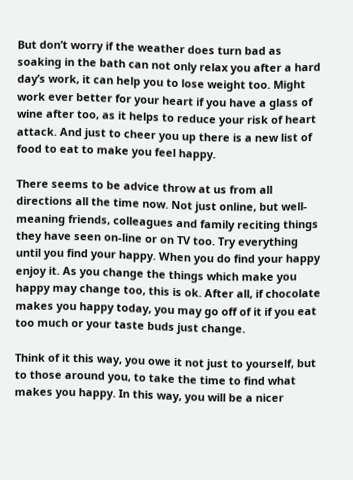But don’t worry if the weather does turn bad as soaking in the bath can not only relax you after a hard day’s work, it can help you to lose weight too. Might work ever better for your heart if you have a glass of wine after too, as it helps to reduce your risk of heart attack. And just to cheer you up there is a new list of food to eat to make you feel happy.

There seems to be advice throw at us from all directions all the time now. Not just online, but well-meaning friends, colleagues and family reciting things they have seen on-line or on TV too. Try everything until you find your happy. When you do find your happy enjoy it. As you change the things which make you happy may change too, this is ok. After all, if chocolate makes you happy today, you may go off of it if you eat too much or your taste buds just change.

Think of it this way, you owe it not just to yourself, but to those around you, to take the time to find what makes you happy. In this way, you will be a nicer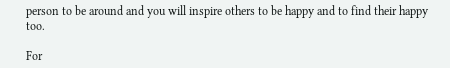person to be around and you will inspire others to be happy and to find their happy too.

For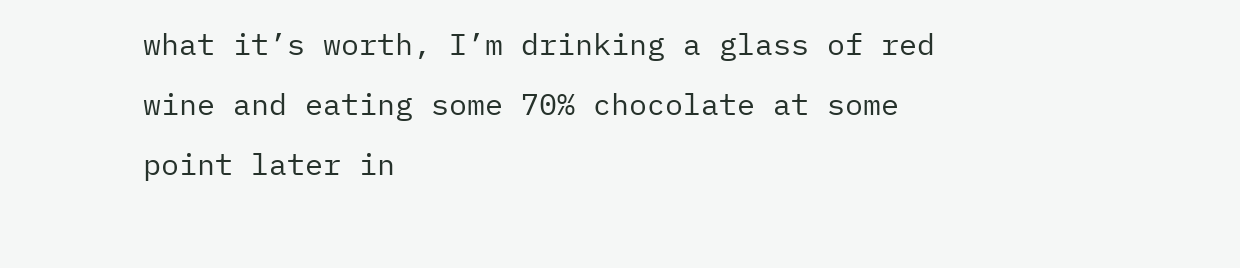what it’s worth, I’m drinking a glass of red wine and eating some 70% chocolate at some point later in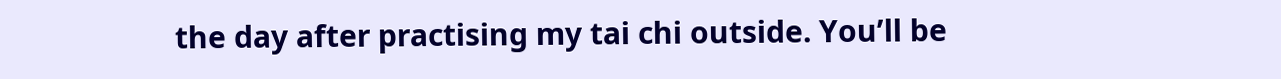the day after practising my tai chi outside. You’ll be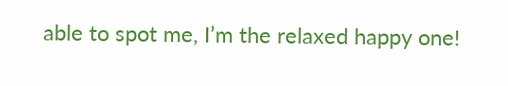able to spot me, I’m the relaxed happy one!